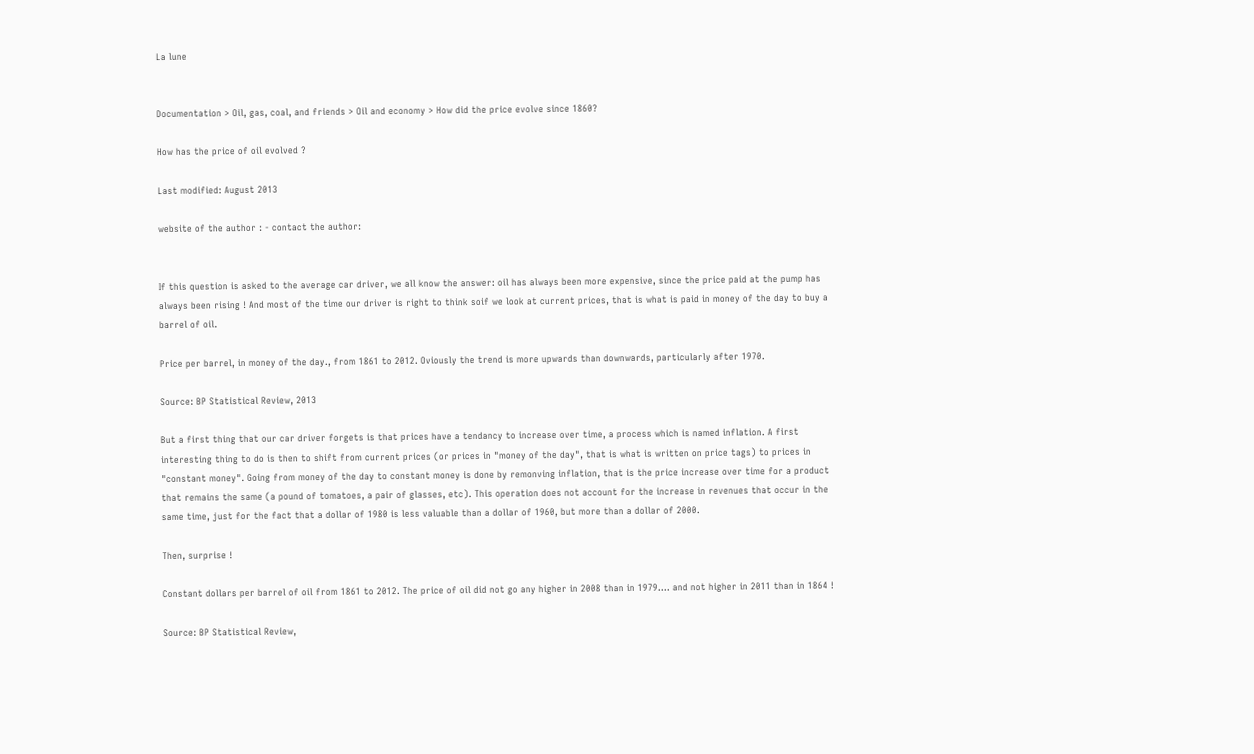La lune


Documentation > Oil, gas, coal, and friends > Oil and economy > How did the price evolve since 1860?

How has the price of oil evolved ?

Last modified: August 2013

website of the author : - contact the author:


If this question is asked to the average car driver, we all know the answer: oil has always been more expensive, since the price paid at the pump has always been rising ! And most of the time our driver is right to think soif we look at current prices, that is what is paid in money of the day to buy a barrel of oil.

Price per barrel, in money of the day., from 1861 to 2012. Oviously the trend is more upwards than downwards, particularly after 1970.

Source: BP Statistical Review, 2013

But a first thing that our car driver forgets is that prices have a tendancy to increase over time, a process which is named inflation. A first interesting thing to do is then to shift from current prices (or prices in "money of the day", that is what is written on price tags) to prices in "constant money". Going from money of the day to constant money is done by remonving inflation, that is the price increase over time for a product that remains the same (a pound of tomatoes, a pair of glasses, etc). This operation does not account for the increase in revenues that occur in the same time, just for the fact that a dollar of 1980 is less valuable than a dollar of 1960, but more than a dollar of 2000.

Then, surprise !

Constant dollars per barrel of oil from 1861 to 2012. The price of oil did not go any higher in 2008 than in 1979.... and not higher in 2011 than in 1864 !

Source: BP Statistical Review,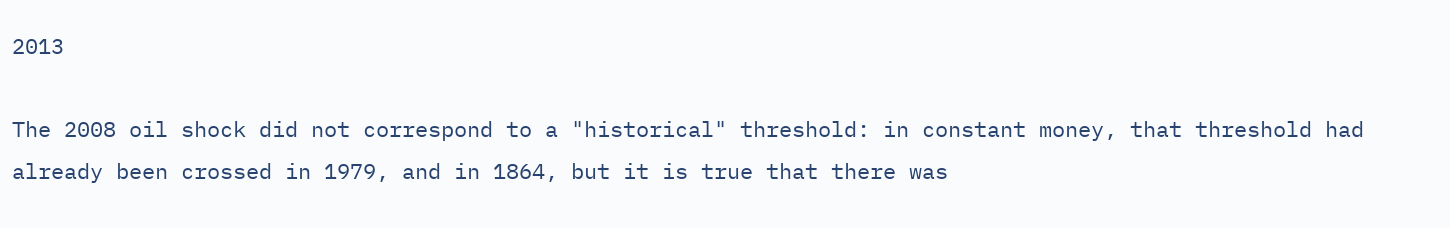2013

The 2008 oil shock did not correspond to a "historical" threshold: in constant money, that threshold had already been crossed in 1979, and in 1864, but it is true that there was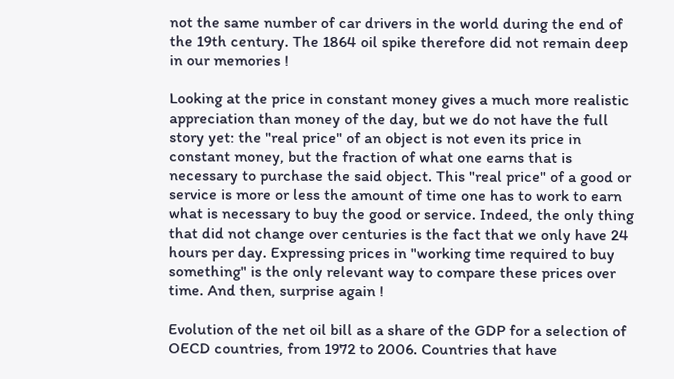not the same number of car drivers in the world during the end of the 19th century. The 1864 oil spike therefore did not remain deep in our memories !

Looking at the price in constant money gives a much more realistic appreciation than money of the day, but we do not have the full story yet: the "real price" of an object is not even its price in constant money, but the fraction of what one earns that is necessary to purchase the said object. This "real price" of a good or service is more or less the amount of time one has to work to earn what is necessary to buy the good or service. Indeed, the only thing that did not change over centuries is the fact that we only have 24 hours per day. Expressing prices in "working time required to buy something" is the only relevant way to compare these prices over time. And then, surprise again !

Evolution of the net oil bill as a share of the GDP for a selection of OECD countries, from 1972 to 2006. Countries that have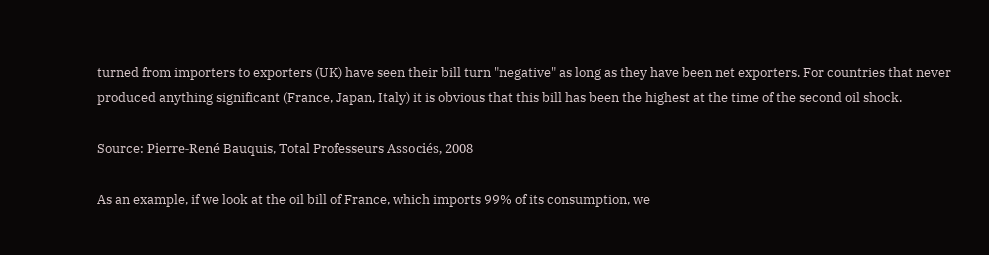turned from importers to exporters (UK) have seen their bill turn "negative" as long as they have been net exporters. For countries that never produced anything significant (France, Japan, Italy) it is obvious that this bill has been the highest at the time of the second oil shock.

Source: Pierre-René Bauquis, Total Professeurs Associés, 2008

As an example, if we look at the oil bill of France, which imports 99% of its consumption, we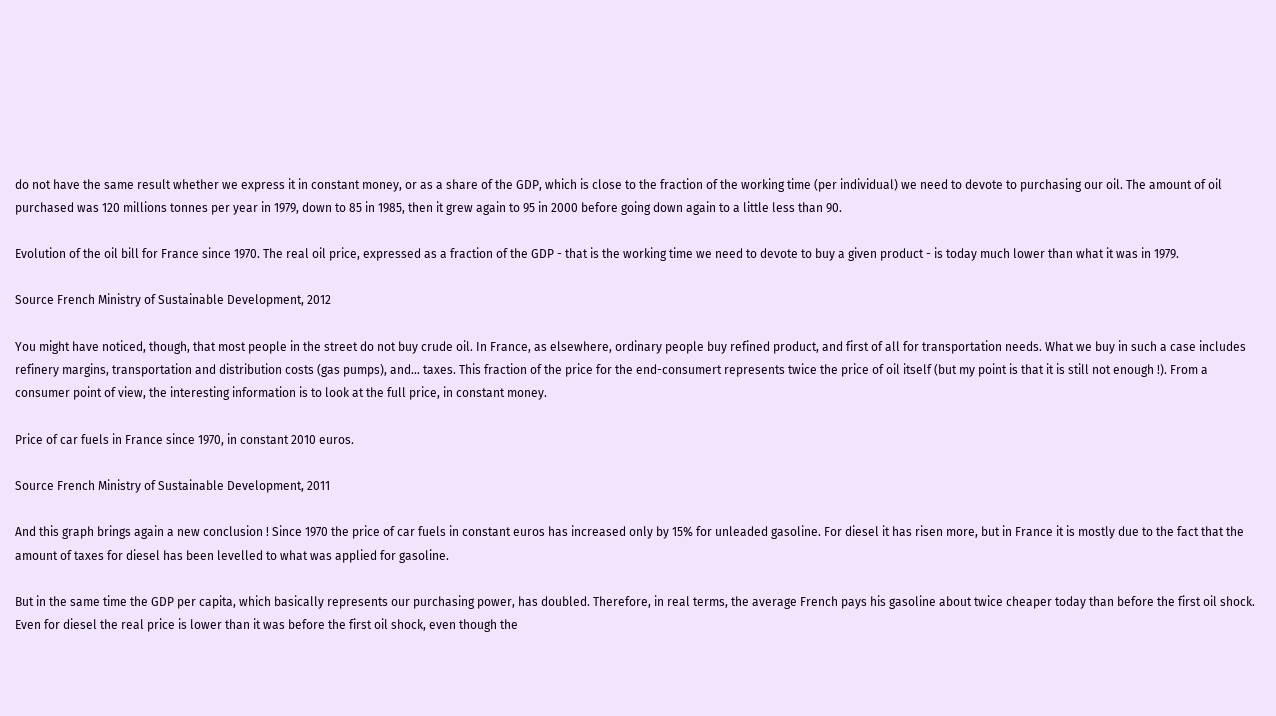do not have the same result whether we express it in constant money, or as a share of the GDP, which is close to the fraction of the working time (per individual) we need to devote to purchasing our oil. The amount of oil purchased was 120 millions tonnes per year in 1979, down to 85 in 1985, then it grew again to 95 in 2000 before going down again to a little less than 90.

Evolution of the oil bill for France since 1970. The real oil price, expressed as a fraction of the GDP - that is the working time we need to devote to buy a given product - is today much lower than what it was in 1979.

Source French Ministry of Sustainable Development, 2012

You might have noticed, though, that most people in the street do not buy crude oil. In France, as elsewhere, ordinary people buy refined product, and first of all for transportation needs. What we buy in such a case includes refinery margins, transportation and distribution costs (gas pumps), and... taxes. This fraction of the price for the end-consumert represents twice the price of oil itself (but my point is that it is still not enough !). From a consumer point of view, the interesting information is to look at the full price, in constant money.

Price of car fuels in France since 1970, in constant 2010 euros.

Source French Ministry of Sustainable Development, 2011

And this graph brings again a new conclusion ! Since 1970 the price of car fuels in constant euros has increased only by 15% for unleaded gasoline. For diesel it has risen more, but in France it is mostly due to the fact that the amount of taxes for diesel has been levelled to what was applied for gasoline.

But in the same time the GDP per capita, which basically represents our purchasing power, has doubled. Therefore, in real terms, the average French pays his gasoline about twice cheaper today than before the first oil shock. Even for diesel the real price is lower than it was before the first oil shock, even though the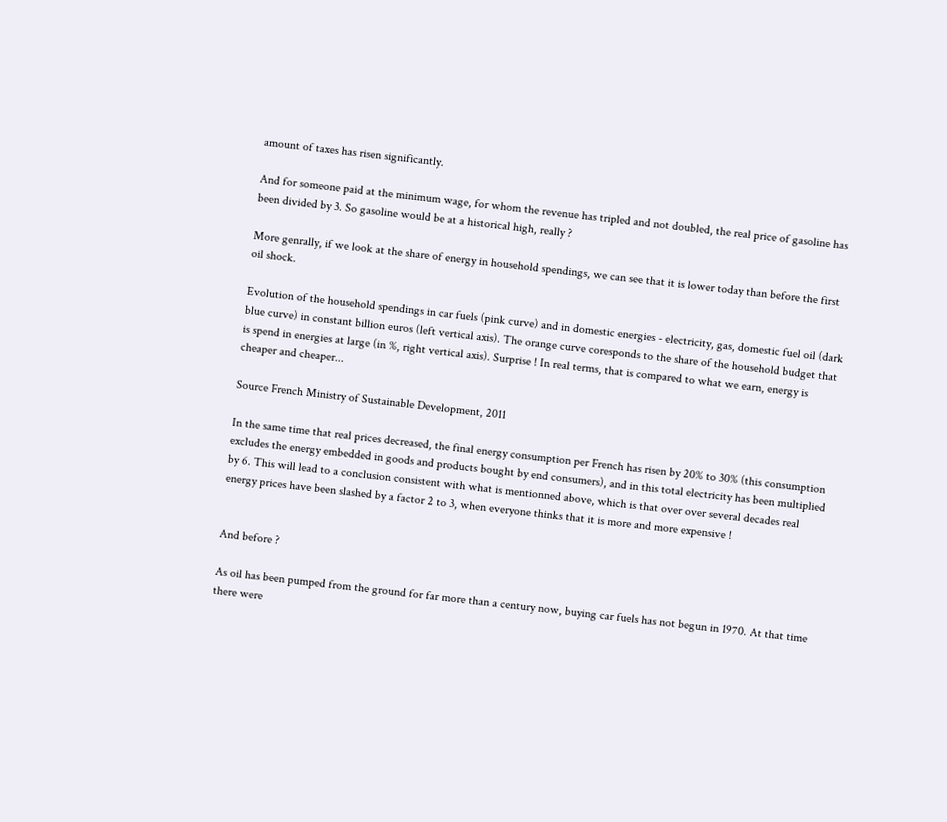amount of taxes has risen significantly.

And for someone paid at the minimum wage, for whom the revenue has tripled and not doubled, the real price of gasoline has been divided by 3. So gasoline would be at a historical high, really ?

More genrally, if we look at the share of energy in household spendings, we can see that it is lower today than before the first oil shock.

Evolution of the household spendings in car fuels (pink curve) and in domestic energies - electricity, gas, domestic fuel oil (dark blue curve) in constant billion euros (left vertical axis). The orange curve coresponds to the share of the household budget that is spend in energies at large (in %, right vertical axis). Surprise ! In real terms, that is compared to what we earn, energy is cheaper and cheaper...

Source French Ministry of Sustainable Development, 2011

In the same time that real prices decreased, the final energy consumption per French has risen by 20% to 30% (this consumption excludes the energy embedded in goods and products bought by end consumers), and in this total electricity has been multiplied by 6. This will lead to a conclusion consistent with what is mentionned above, which is that over over several decades real energy prices have been slashed by a factor 2 to 3, when everyone thinks that it is more and more expensive !


And before ?

As oil has been pumped from the ground for far more than a century now, buying car fuels has not begun in 1970. At that time there were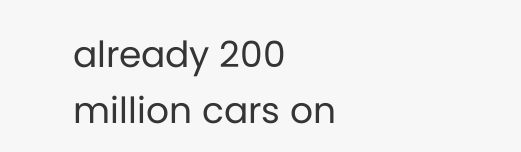already 200 million cars on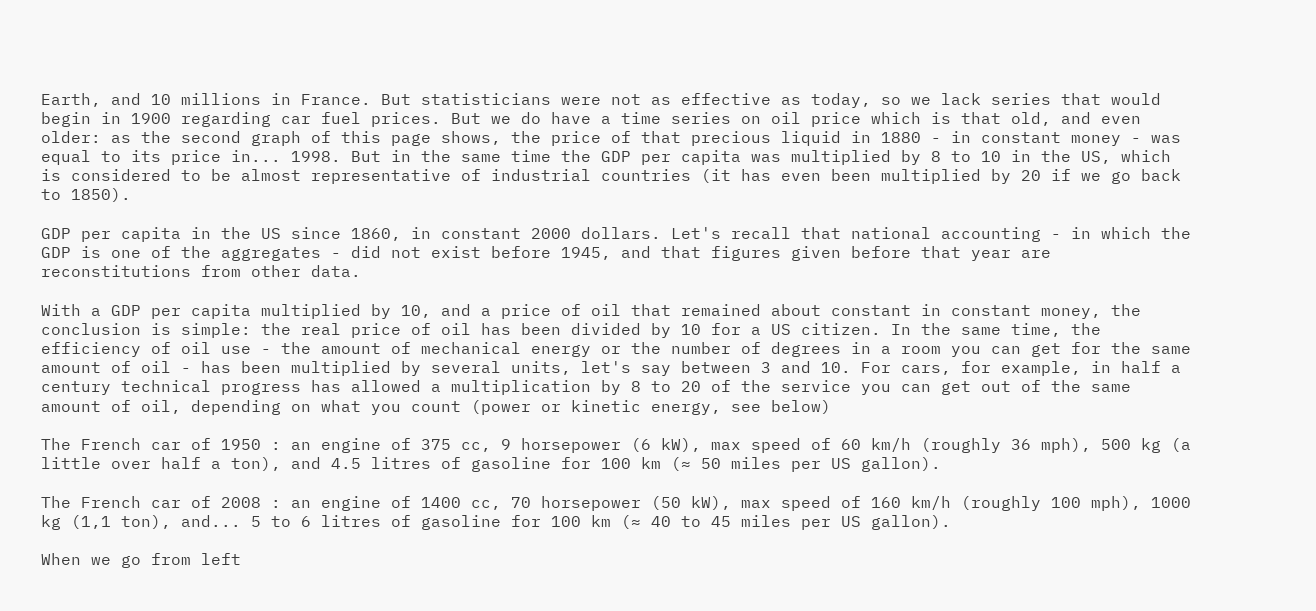Earth, and 10 millions in France. But statisticians were not as effective as today, so we lack series that would begin in 1900 regarding car fuel prices. But we do have a time series on oil price which is that old, and even older: as the second graph of this page shows, the price of that precious liquid in 1880 - in constant money - was equal to its price in... 1998. But in the same time the GDP per capita was multiplied by 8 to 10 in the US, which is considered to be almost representative of industrial countries (it has even been multiplied by 20 if we go back to 1850).

GDP per capita in the US since 1860, in constant 2000 dollars. Let's recall that national accounting - in which the GDP is one of the aggregates - did not exist before 1945, and that figures given before that year are reconstitutions from other data.

With a GDP per capita multiplied by 10, and a price of oil that remained about constant in constant money, the conclusion is simple: the real price of oil has been divided by 10 for a US citizen. In the same time, the efficiency of oil use - the amount of mechanical energy or the number of degrees in a room you can get for the same amount of oil - has been multiplied by several units, let's say between 3 and 10. For cars, for example, in half a century technical progress has allowed a multiplication by 8 to 20 of the service you can get out of the same amount of oil, depending on what you count (power or kinetic energy, see below)

The French car of 1950 : an engine of 375 cc, 9 horsepower (6 kW), max speed of 60 km/h (roughly 36 mph), 500 kg (a little over half a ton), and 4.5 litres of gasoline for 100 km (≈ 50 miles per US gallon).

The French car of 2008 : an engine of 1400 cc, 70 horsepower (50 kW), max speed of 160 km/h (roughly 100 mph), 1000 kg (1,1 ton), and... 5 to 6 litres of gasoline for 100 km (≈ 40 to 45 miles per US gallon).

When we go from left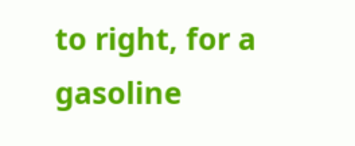to right, for a gasoline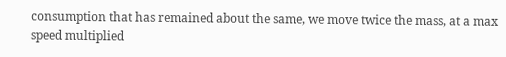consumption that has remained about the same, we move twice the mass, at a max speed multiplied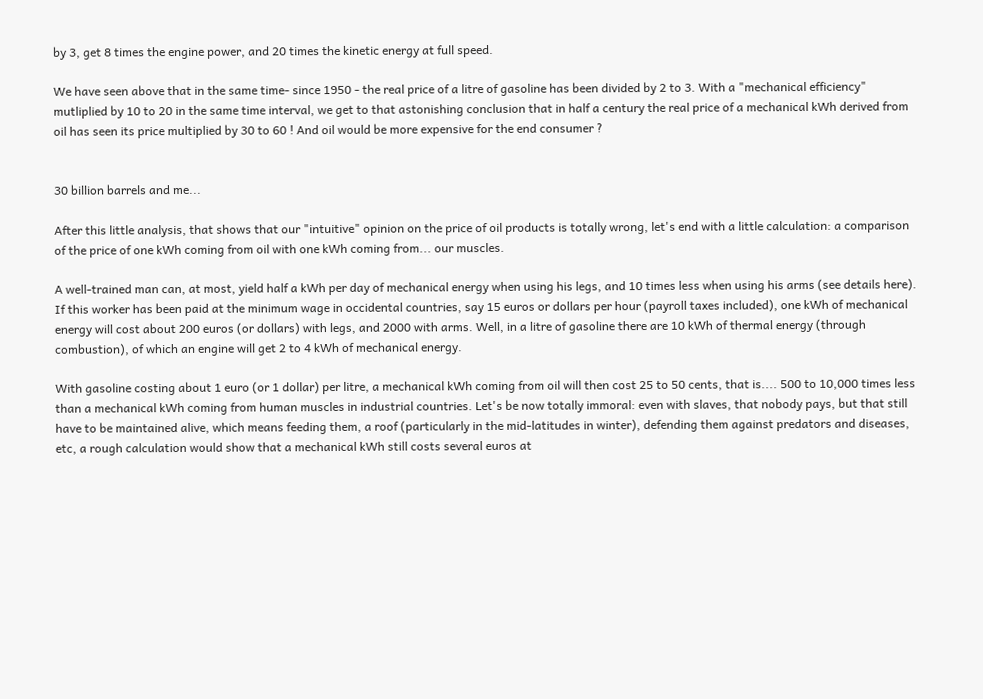by 3, get 8 times the engine power, and 20 times the kinetic energy at full speed.

We have seen above that in the same time- since 1950 - the real price of a litre of gasoline has been divided by 2 to 3. With a "mechanical efficiency" mutliplied by 10 to 20 in the same time interval, we get to that astonishing conclusion that in half a century the real price of a mechanical kWh derived from oil has seen its price multiplied by 30 to 60 ! And oil would be more expensive for the end consumer ?


30 billion barrels and me...

After this little analysis, that shows that our "intuitive" opinion on the price of oil products is totally wrong, let's end with a little calculation: a comparison of the price of one kWh coming from oil with one kWh coming from... our muscles.

A well-trained man can, at most, yield half a kWh per day of mechanical energy when using his legs, and 10 times less when using his arms (see details here). If this worker has been paid at the minimum wage in occidental countries, say 15 euros or dollars per hour (payroll taxes included), one kWh of mechanical energy will cost about 200 euros (or dollars) with legs, and 2000 with arms. Well, in a litre of gasoline there are 10 kWh of thermal energy (through combustion), of which an engine will get 2 to 4 kWh of mechanical energy.

With gasoline costing about 1 euro (or 1 dollar) per litre, a mechanical kWh coming from oil will then cost 25 to 50 cents, that is.... 500 to 10,000 times less than a mechanical kWh coming from human muscles in industrial countries. Let's be now totally immoral: even with slaves, that nobody pays, but that still have to be maintained alive, which means feeding them, a roof (particularly in the mid-latitudes in winter), defending them against predators and diseases, etc, a rough calculation would show that a mechanical kWh still costs several euros at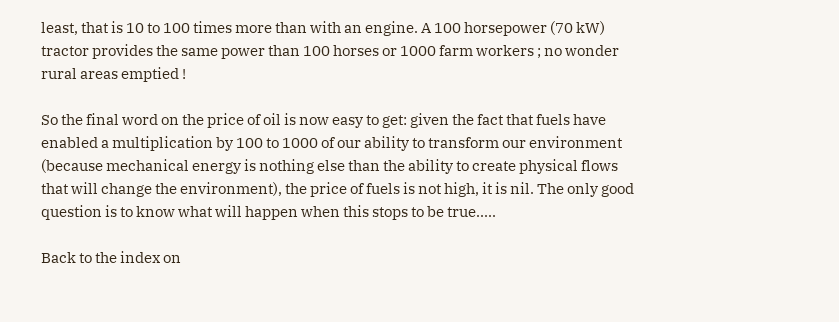least, that is 10 to 100 times more than with an engine. A 100 horsepower (70 kW) tractor provides the same power than 100 horses or 1000 farm workers ; no wonder rural areas emptied !

So the final word on the price of oil is now easy to get: given the fact that fuels have enabled a multiplication by 100 to 1000 of our ability to transform our environment (because mechanical energy is nothing else than the ability to create physical flows that will change the environment), the price of fuels is not high, it is nil. The only good question is to know what will happen when this stops to be true.....

Back to the index on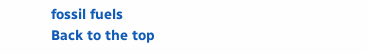fossil fuels
Back to the top